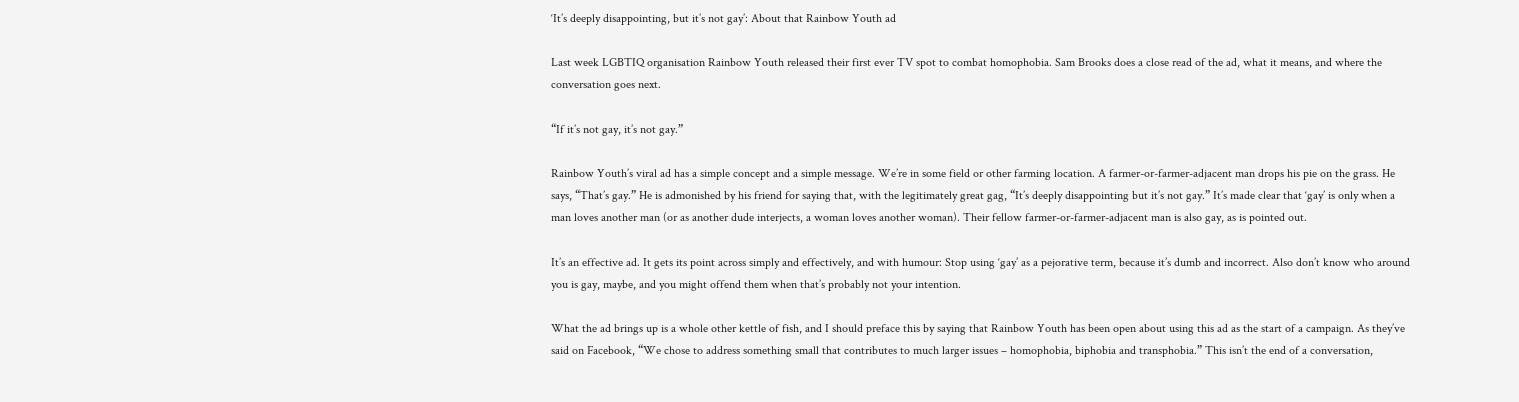‘It’s deeply disappointing, but it’s not gay’: About that Rainbow Youth ad

Last week LGBTIQ organisation Rainbow Youth released their first ever TV spot to combat homophobia. Sam Brooks does a close read of the ad, what it means, and where the conversation goes next.

“If it’s not gay, it’s not gay.”

Rainbow Youth’s viral ad has a simple concept and a simple message. We’re in some field or other farming location. A farmer-or-farmer-adjacent man drops his pie on the grass. He says, “That’s gay.” He is admonished by his friend for saying that, with the legitimately great gag, “It’s deeply disappointing but it’s not gay.” It’s made clear that ‘gay’ is only when a man loves another man (or as another dude interjects, a woman loves another woman). Their fellow farmer-or-farmer-adjacent man is also gay, as is pointed out.

It’s an effective ad. It gets its point across simply and effectively, and with humour: Stop using ‘gay’ as a pejorative term, because it’s dumb and incorrect. Also don’t know who around you is gay, maybe, and you might offend them when that’s probably not your intention.

What the ad brings up is a whole other kettle of fish, and I should preface this by saying that Rainbow Youth has been open about using this ad as the start of a campaign. As they’ve said on Facebook, “We chose to address something small that contributes to much larger issues – homophobia, biphobia and transphobia.” This isn’t the end of a conversation,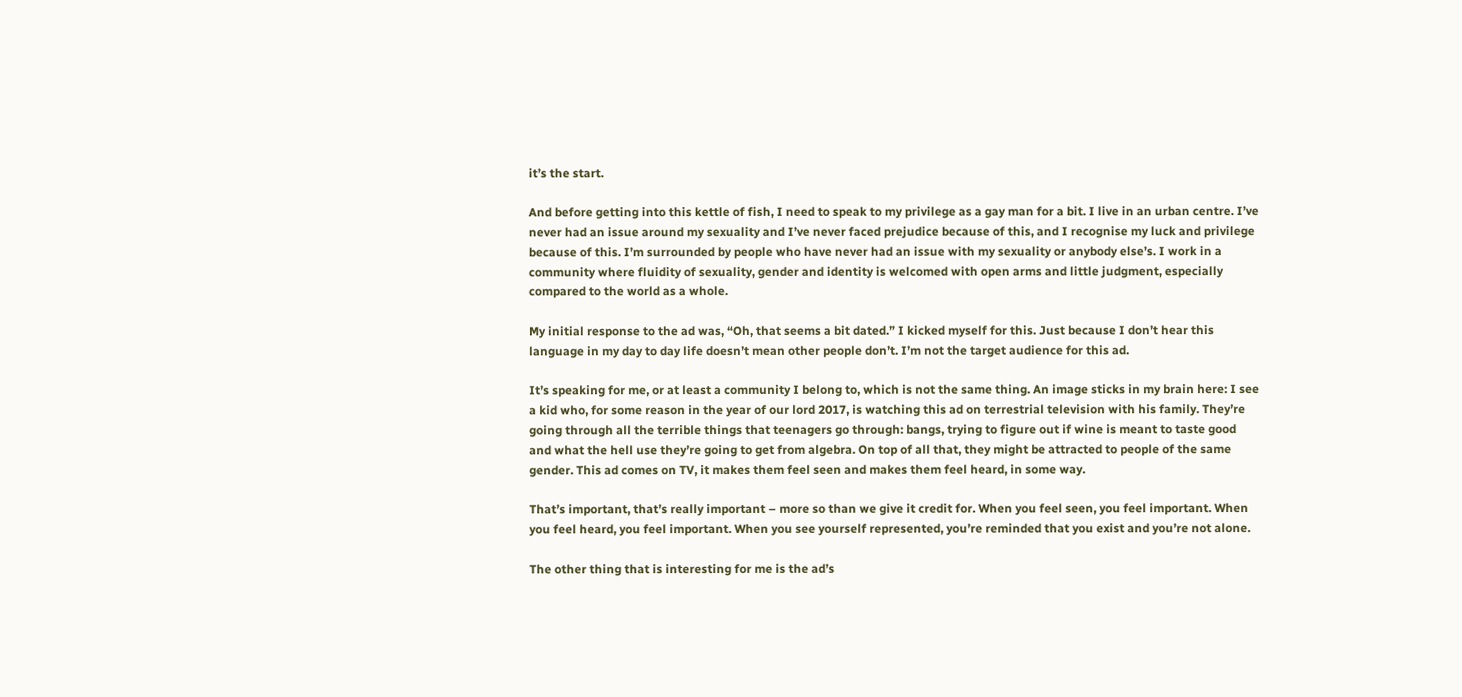it’s the start.

And before getting into this kettle of fish, I need to speak to my privilege as a gay man for a bit. I live in an urban centre. I’ve never had an issue around my sexuality and I’ve never faced prejudice because of this, and I recognise my luck and privilege because of this. I’m surrounded by people who have never had an issue with my sexuality or anybody else’s. I work in a community where fluidity of sexuality, gender and identity is welcomed with open arms and little judgment, especially compared to the world as a whole.

My initial response to the ad was, “Oh, that seems a bit dated.” I kicked myself for this. Just because I don’t hear this language in my day to day life doesn’t mean other people don’t. I’m not the target audience for this ad.

It’s speaking for me, or at least a community I belong to, which is not the same thing. An image sticks in my brain here: I see a kid who, for some reason in the year of our lord 2017, is watching this ad on terrestrial television with his family. They’re going through all the terrible things that teenagers go through: bangs, trying to figure out if wine is meant to taste good and what the hell use they’re going to get from algebra. On top of all that, they might be attracted to people of the same gender. This ad comes on TV, it makes them feel seen and makes them feel heard, in some way.

That’s important, that’s really important – more so than we give it credit for. When you feel seen, you feel important. When you feel heard, you feel important. When you see yourself represented, you’re reminded that you exist and you’re not alone.

The other thing that is interesting for me is the ad’s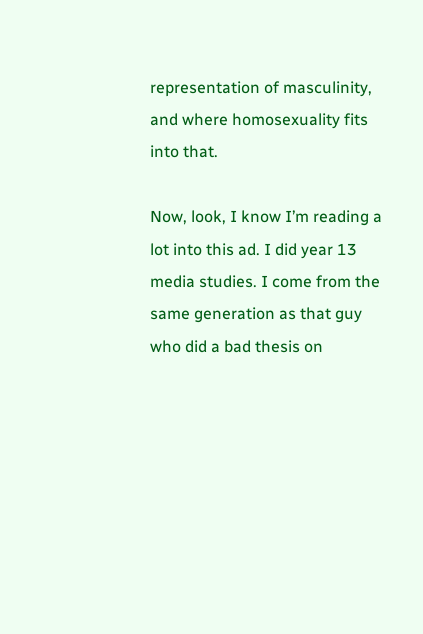representation of masculinity, and where homosexuality fits into that.

Now, look, I know I’m reading a lot into this ad. I did year 13 media studies. I come from the same generation as that guy who did a bad thesis on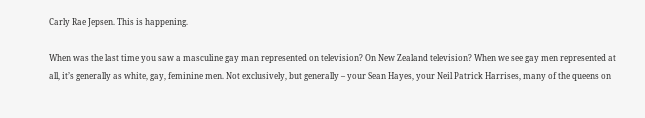Carly Rae Jepsen. This is happening.

When was the last time you saw a masculine gay man represented on television? On New Zealand television? When we see gay men represented at all, it’s generally as white, gay, feminine men. Not exclusively, but generally – your Sean Hayes, your Neil Patrick Harrises, many of the queens on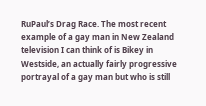RuPaul’s Drag Race. The most recent example of a gay man in New Zealand television I can think of is Bikey in Westside, an actually fairly progressive portrayal of a gay man but who is still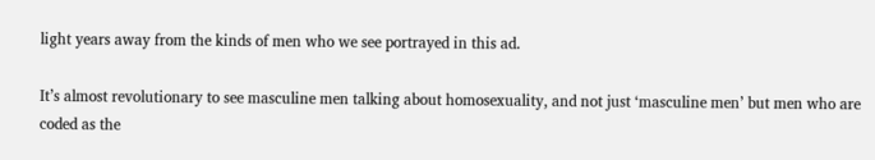light years away from the kinds of men who we see portrayed in this ad.

It’s almost revolutionary to see masculine men talking about homosexuality, and not just ‘masculine men’ but men who are coded as the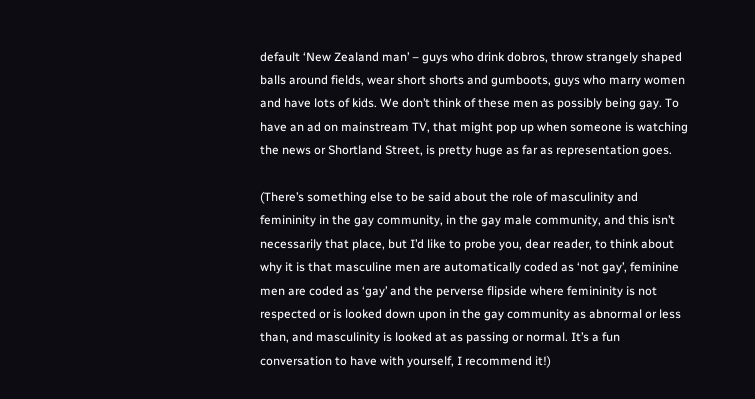default ‘New Zealand man’ – guys who drink dobros, throw strangely shaped balls around fields, wear short shorts and gumboots, guys who marry women and have lots of kids. We don’t think of these men as possibly being gay. To have an ad on mainstream TV, that might pop up when someone is watching the news or Shortland Street, is pretty huge as far as representation goes.

(There’s something else to be said about the role of masculinity and femininity in the gay community, in the gay male community, and this isn’t necessarily that place, but I’d like to probe you, dear reader, to think about why it is that masculine men are automatically coded as ‘not gay’, feminine men are coded as ‘gay’ and the perverse flipside where femininity is not respected or is looked down upon in the gay community as abnormal or less than, and masculinity is looked at as passing or normal. It’s a fun conversation to have with yourself, I recommend it!)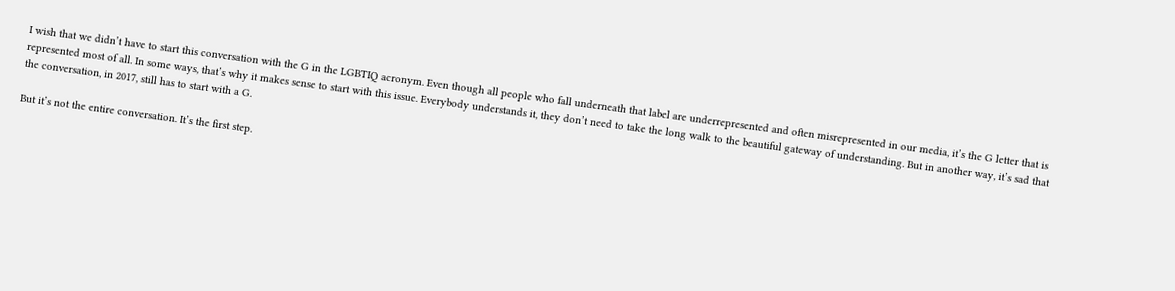I wish that we didn’t have to start this conversation with the G in the LGBTIQ acronym. Even though all people who fall underneath that label are underrepresented and often misrepresented in our media, it’s the G letter that is represented most of all. In some ways, that’s why it makes sense to start with this issue. Everybody understands it, they don’t need to take the long walk to the beautiful gateway of understanding. But in another way, it’s sad that the conversation, in 2017, still has to start with a G.

But it’s not the entire conversation. It’s the first step.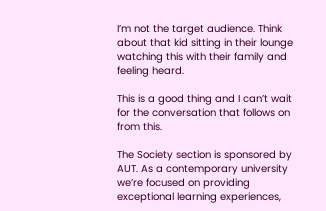I’m not the target audience. Think about that kid sitting in their lounge watching this with their family and feeling heard.

This is a good thing and I can’t wait for the conversation that follows on from this.

The Society section is sponsored by AUT. As a contemporary university we’re focused on providing exceptional learning experiences,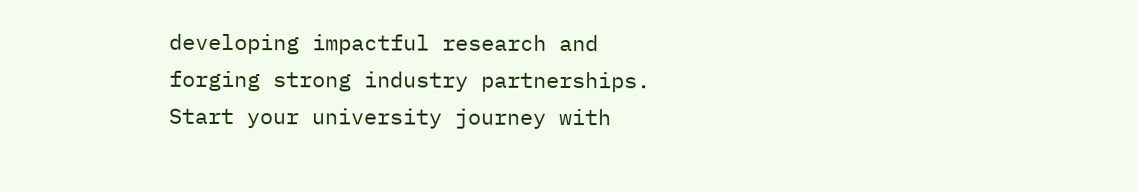developing impactful research and forging strong industry partnerships. Start your university journey with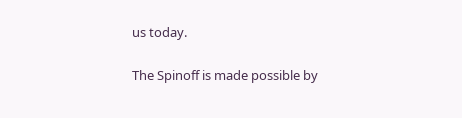us today.

The Spinoff is made possible by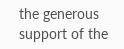the generous support of the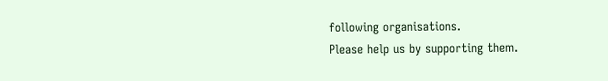following organisations.
Please help us by supporting them.